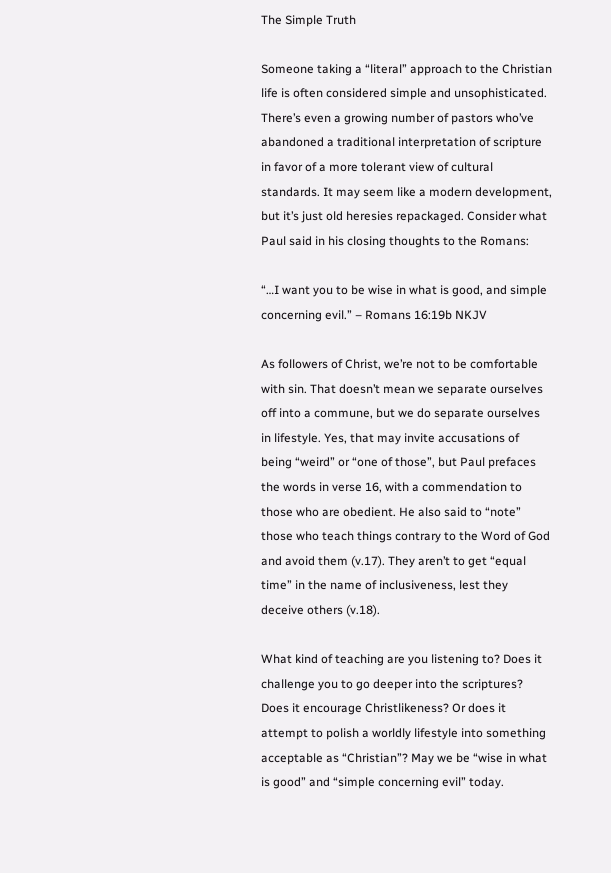The Simple Truth

Someone taking a “literal” approach to the Christian life is often considered simple and unsophisticated. There’s even a growing number of pastors who’ve abandoned a traditional interpretation of scripture in favor of a more tolerant view of cultural standards. It may seem like a modern development, but it’s just old heresies repackaged. Consider what Paul said in his closing thoughts to the Romans:

“…I want you to be wise in what is good, and simple concerning evil.” – Romans 16:19b NKJV

As followers of Christ, we’re not to be comfortable with sin. That doesn’t mean we separate ourselves off into a commune, but we do separate ourselves in lifestyle. Yes, that may invite accusations of being “weird” or “one of those”, but Paul prefaces the words in verse 16, with a commendation to those who are obedient. He also said to “note” those who teach things contrary to the Word of God and avoid them (v.17). They aren’t to get “equal time” in the name of inclusiveness, lest they deceive others (v.18).

What kind of teaching are you listening to? Does it challenge you to go deeper into the scriptures? Does it encourage Christlikeness? Or does it attempt to polish a worldly lifestyle into something acceptable as “Christian”? May we be “wise in what is good” and “simple concerning evil” today.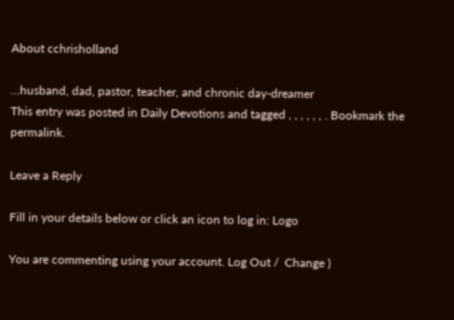About cchrisholland

...husband, dad, pastor, teacher, and chronic day-dreamer
This entry was posted in Daily Devotions and tagged , , , , , , . Bookmark the permalink.

Leave a Reply

Fill in your details below or click an icon to log in: Logo

You are commenting using your account. Log Out /  Change )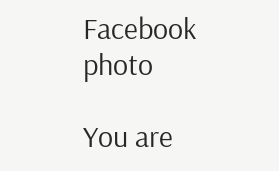Facebook photo

You are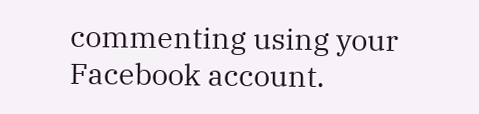commenting using your Facebook account.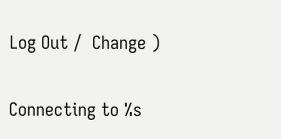Log Out /  Change )

Connecting to %s